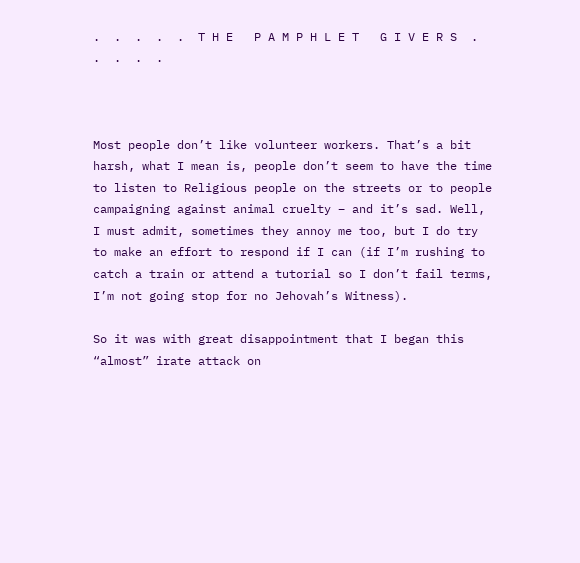.  .  .  .  .  T H E   P A M P H L E T   G I V E R S  .  .  .  .  .



Most people don’t like volunteer workers. That’s a bit harsh, what I mean is, people don’t seem to have the time to listen to Religious people on the streets or to people campaigning against animal cruelty – and it’s sad. Well, I must admit, sometimes they annoy me too, but I do try to make an effort to respond if I can (if I’m rushing to catch a train or attend a tutorial so I don’t fail terms, I’m not going stop for no Jehovah’s Witness).

So it was with great disappointment that I began this “almost” irate attack on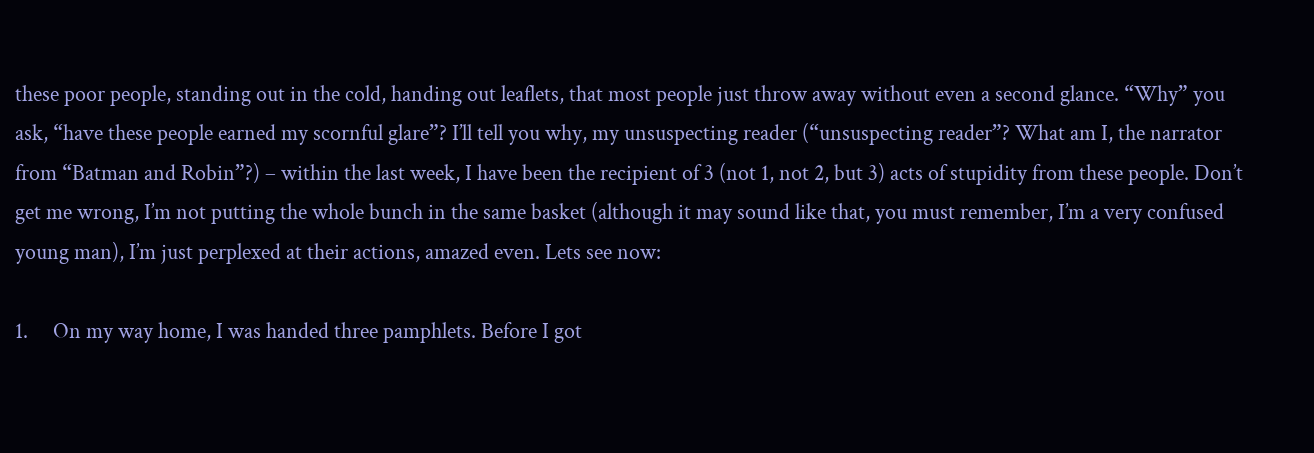these poor people, standing out in the cold, handing out leaflets, that most people just throw away without even a second glance. “Why” you ask, “have these people earned my scornful glare”? I’ll tell you why, my unsuspecting reader (“unsuspecting reader”? What am I, the narrator from “Batman and Robin”?) – within the last week, I have been the recipient of 3 (not 1, not 2, but 3) acts of stupidity from these people. Don’t get me wrong, I’m not putting the whole bunch in the same basket (although it may sound like that, you must remember, I’m a very confused young man), I’m just perplexed at their actions, amazed even. Lets see now:

1.     On my way home, I was handed three pamphlets. Before I got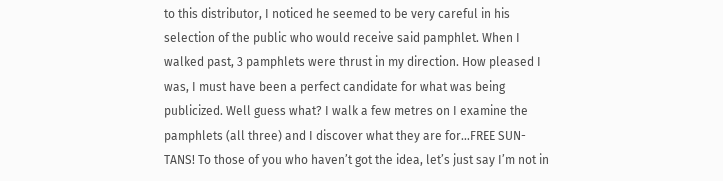to this distributor, I noticed he seemed to be very careful in his selection of the public who would receive said pamphlet. When I walked past, 3 pamphlets were thrust in my direction. How pleased I was, I must have been a perfect candidate for what was being publicized. Well guess what? I walk a few metres on I examine the pamphlets (all three) and I discover what they are for…FREE SUN-TANS! To those of you who haven’t got the idea, let’s just say I’m not in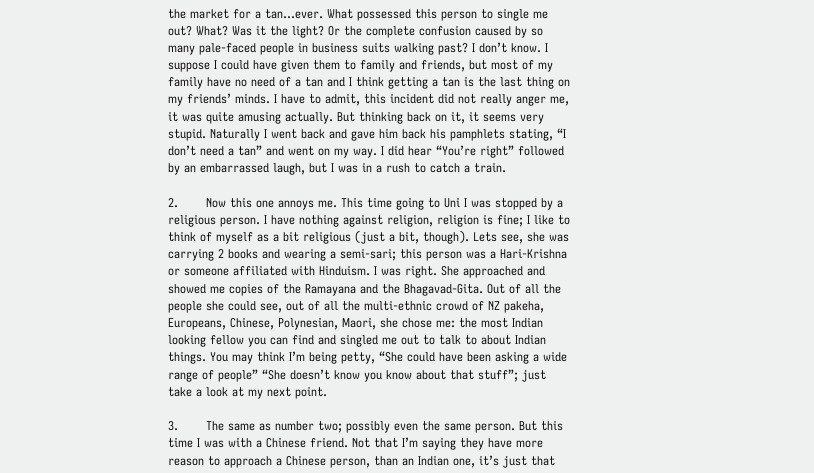the market for a tan…ever. What possessed this person to single me out? What? Was it the light? Or the complete confusion caused by so many pale-faced people in business suits walking past? I don’t know. I suppose I could have given them to family and friends, but most of my family have no need of a tan and I think getting a tan is the last thing on my friends’ minds. I have to admit, this incident did not really anger me, it was quite amusing actually. But thinking back on it, it seems very stupid. Naturally I went back and gave him back his pamphlets stating, “I don’t need a tan” and went on my way. I did hear “You’re right” followed by an embarrassed laugh, but I was in a rush to catch a train.

2.       Now this one annoys me. This time going to Uni I was stopped by a religious person. I have nothing against religion, religion is fine; I like to think of myself as a bit religious (just a bit, though). Lets see, she was carrying 2 books and wearing a semi-sari; this person was a Hari-Krishna or someone affiliated with Hinduism. I was right. She approached and showed me copies of the Ramayana and the Bhagavad-Gita. Out of all the people she could see, out of all the multi-ethnic crowd of NZ pakeha, Europeans, Chinese, Polynesian, Maori, she chose me: the most Indian looking fellow you can find and singled me out to talk to about Indian things. You may think I’m being petty, “She could have been asking a wide range of people” “She doesn’t know you know about that stuff”; just take a look at my next point.

3.       The same as number two; possibly even the same person. But this time I was with a Chinese friend. Not that I’m saying they have more reason to approach a Chinese person, than an Indian one, it’s just that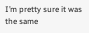I’m pretty sure it was the same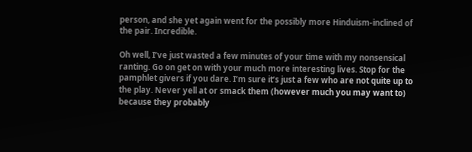person, and she yet again went for the possibly more Hinduism-inclined of the pair. Incredible.

Oh well, I’ve just wasted a few minutes of your time with my nonsensical ranting. Go on get on with your much more interesting lives. Stop for the pamphlet givers if you dare. I’m sure it’s just a few who are not quite up to the play. Never yell at or smack them (however much you may want to) because they probably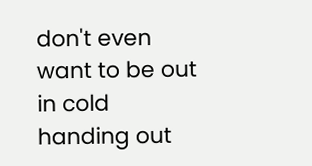don't even want to be out in cold handing out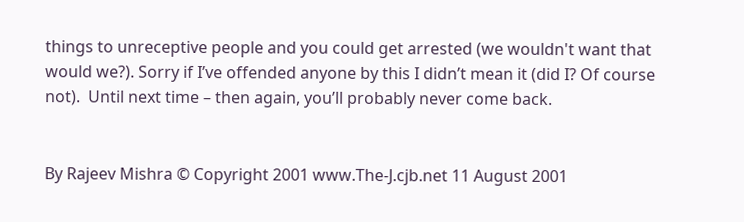things to unreceptive people and you could get arrested (we wouldn't want that would we?). Sorry if I’ve offended anyone by this I didn’t mean it (did I? Of course not).  Until next time – then again, you’ll probably never come back.


By Rajeev Mishra © Copyright 2001 www.The-J.cjb.net 11 August 2001